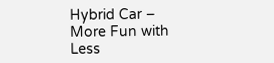Hybrid Car – More Fun with Less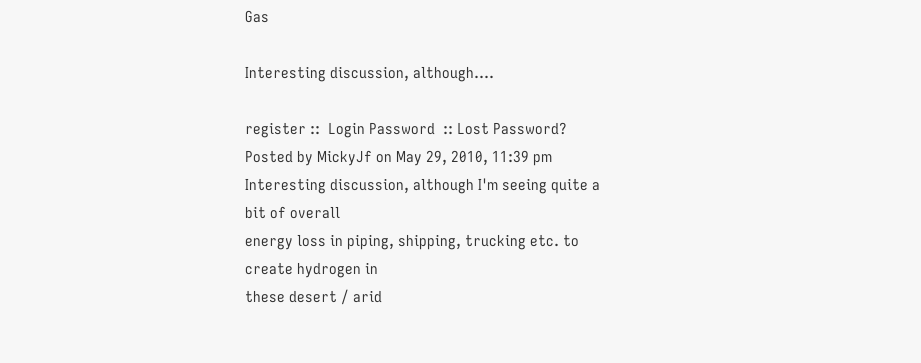Gas

Interesting discussion, although....

register ::  Login Password  :: Lost Password?
Posted by MickyJf on May 29, 2010, 11:39 pm
Interesting discussion, although I'm seeing quite a bit of overall
energy loss in piping, shipping, trucking etc. to create hydrogen in
these desert / arid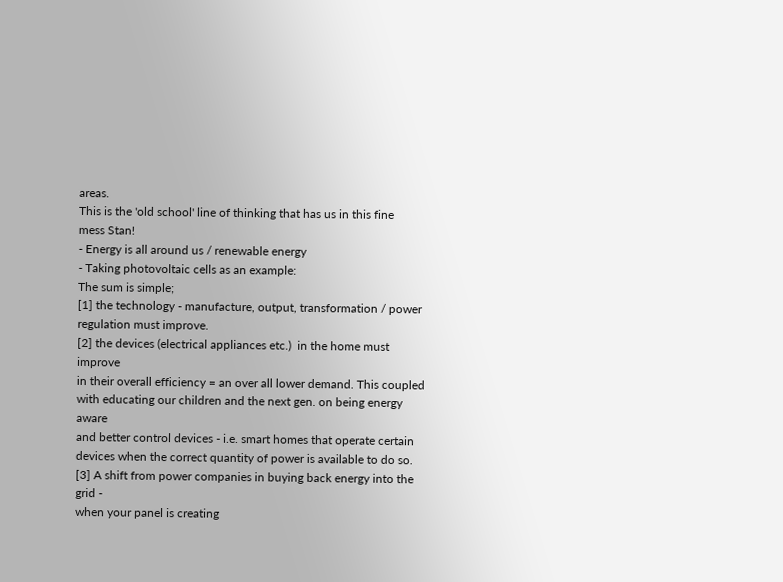areas.
This is the 'old school' line of thinking that has us in this fine
mess Stan!
- Energy is all around us / renewable energy
- Taking photovoltaic cells as an example:
The sum is simple;
[1] the technology - manufacture, output, transformation / power
regulation must improve.
[2] the devices (electrical appliances etc.)  in the home must improve
in their overall efficiency = an over all lower demand. This coupled
with educating our children and the next gen. on being energy aware
and better control devices - i.e. smart homes that operate certain
devices when the correct quantity of power is available to do so.
[3] A shift from power companies in buying back energy into the grid -
when your panel is creating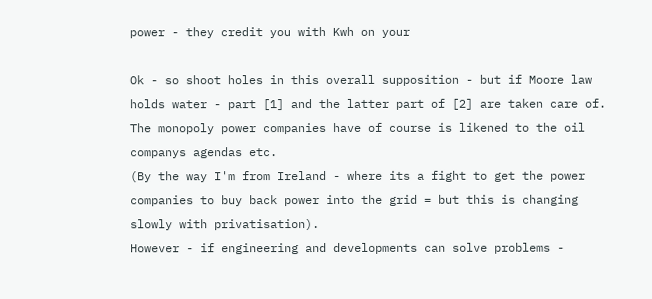power - they credit you with Kwh on your

Ok - so shoot holes in this overall supposition - but if Moore law
holds water - part [1] and the latter part of [2] are taken care of.
The monopoly power companies have of course is likened to the oil
companys agendas etc.
(By the way I'm from Ireland - where its a fight to get the power
companies to buy back power into the grid = but this is changing
slowly with privatisation).
However - if engineering and developments can solve problems -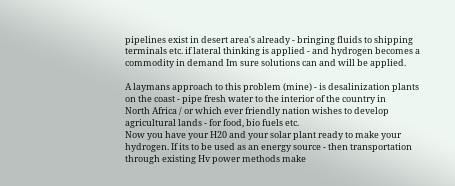pipelines exist in desert area's already - bringing fluids to shipping
terminals etc. if lateral thinking is applied - and hydrogen becomes a
commodity in demand Im sure solutions can and will be applied.

A laymans approach to this problem (mine) - is desalinization plants
on the coast - pipe fresh water to the interior of the country in
North Africa / or which ever friendly nation wishes to develop
agricultural lands - for food, bio fuels etc.
Now you have your H20 and your solar plant ready to make your
hydrogen. If its to be used as an energy source - then transportation
through existing Hv power methods make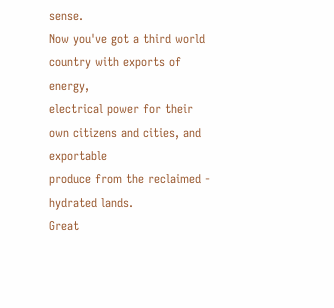sense.
Now you've got a third world country with exports of energy,
electrical power for their own citizens and cities, and exportable
produce from the reclaimed - hydrated lands.
Great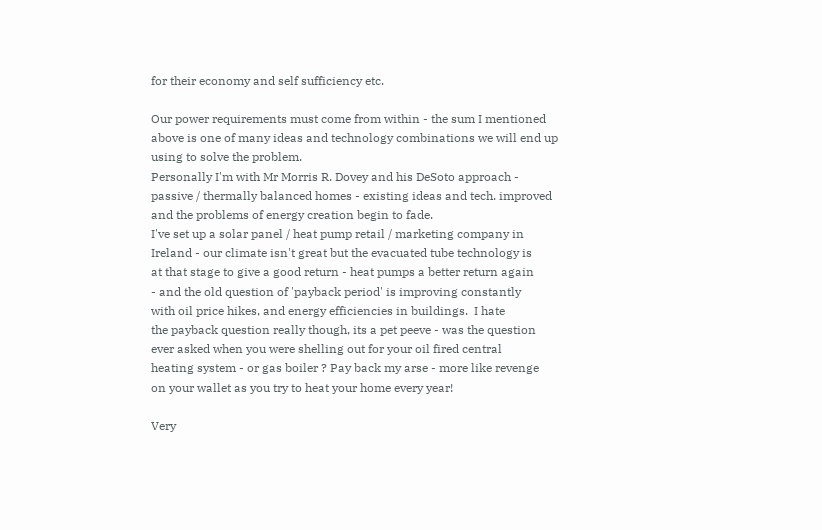for their economy and self sufficiency etc.

Our power requirements must come from within - the sum I mentioned
above is one of many ideas and technology combinations we will end up
using to solve the problem.
Personally I'm with Mr Morris R. Dovey and his DeSoto approach -
passive / thermally balanced homes - existing ideas and tech. improved
and the problems of energy creation begin to fade.
I've set up a solar panel / heat pump retail / marketing company in
Ireland - our climate isn't great but the evacuated tube technology is
at that stage to give a good return - heat pumps a better return again
- and the old question of 'payback period' is improving constantly
with oil price hikes, and energy efficiencies in buildings.  I hate
the payback question really though, its a pet peeve - was the question
ever asked when you were shelling out for your oil fired central
heating system - or gas boiler ? Pay back my arse - more like revenge
on your wallet as you try to heat your home every year!

Very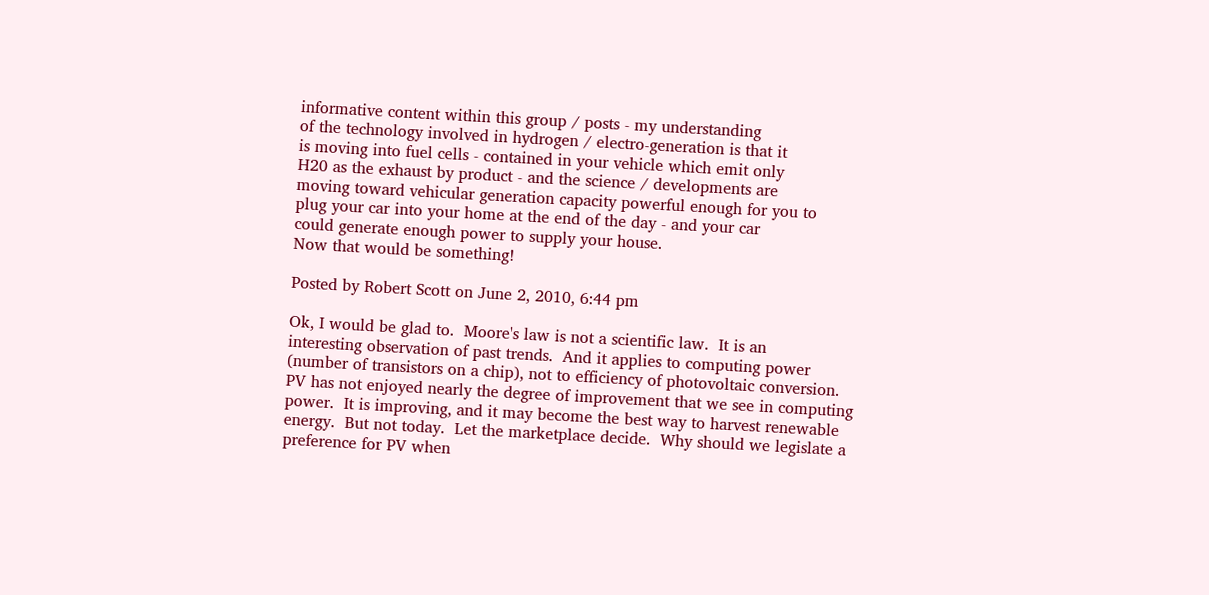informative content within this group / posts - my understanding
of the technology involved in hydrogen / electro-generation is that it
is moving into fuel cells - contained in your vehicle which emit only
H20 as the exhaust by product - and the science / developments are
moving toward vehicular generation capacity powerful enough for you to
plug your car into your home at the end of the day - and your car
could generate enough power to supply your house.
Now that would be something!

Posted by Robert Scott on June 2, 2010, 6:44 pm

Ok, I would be glad to.  Moore's law is not a scientific law.  It is an
interesting observation of past trends.  And it applies to computing power
(number of transistors on a chip), not to efficiency of photovoltaic conversion.
PV has not enjoyed nearly the degree of improvement that we see in computing
power.  It is improving, and it may become the best way to harvest renewable
energy.  But not today.  Let the marketplace decide.  Why should we legislate a
preference for PV when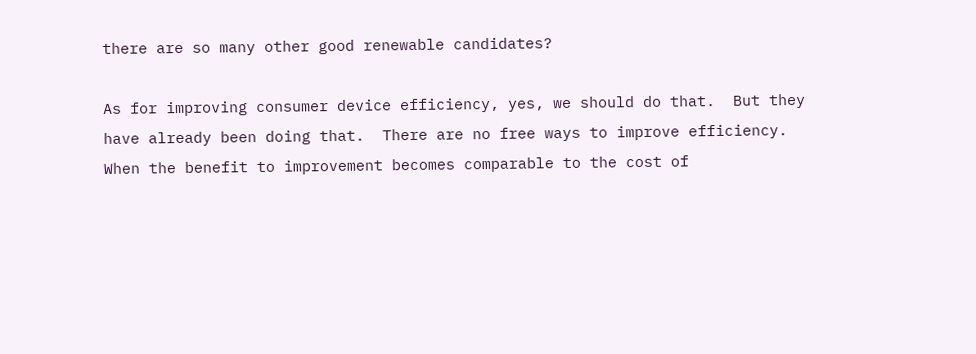there are so many other good renewable candidates?

As for improving consumer device efficiency, yes, we should do that.  But they
have already been doing that.  There are no free ways to improve efficiency.
When the benefit to improvement becomes comparable to the cost of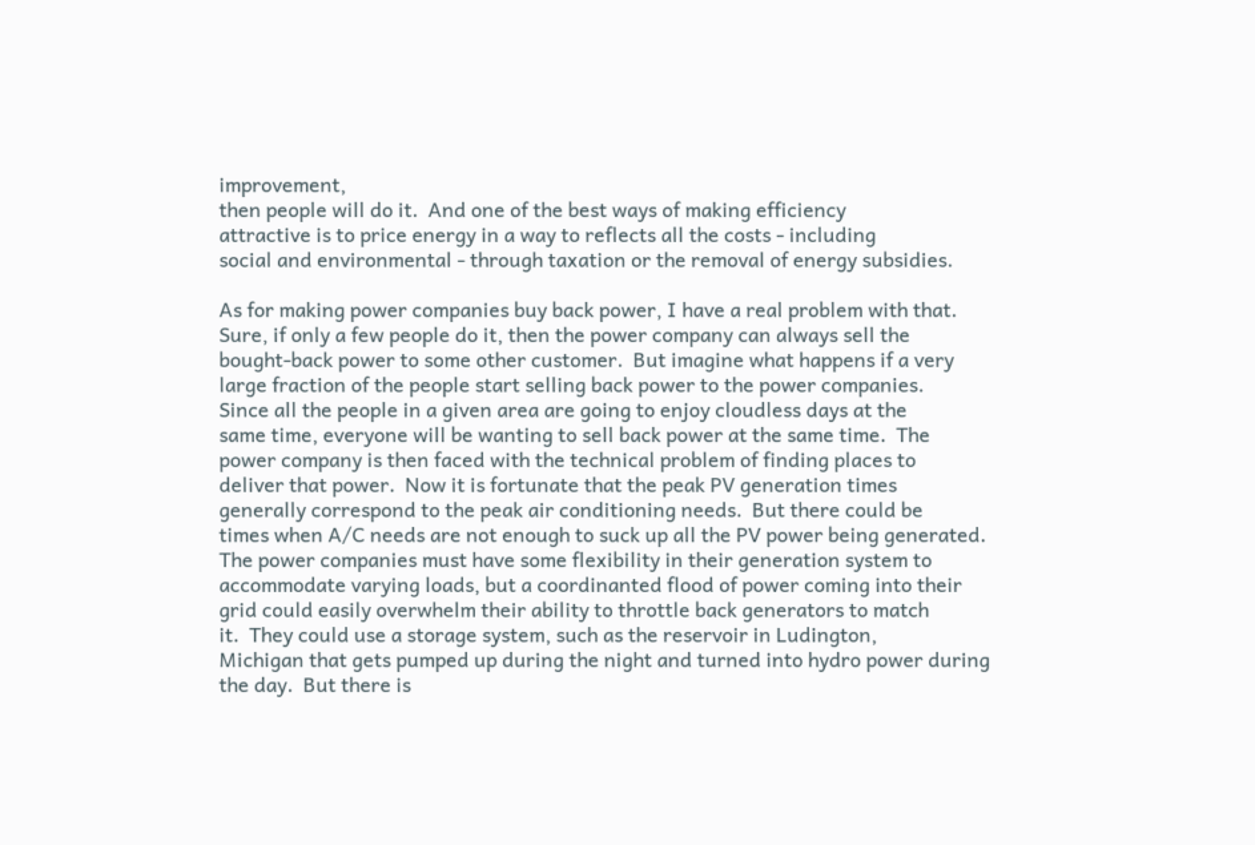improvement,
then people will do it.  And one of the best ways of making efficiency
attractive is to price energy in a way to reflects all the costs - including
social and environmental - through taxation or the removal of energy subsidies.

As for making power companies buy back power, I have a real problem with that.
Sure, if only a few people do it, then the power company can always sell the
bought-back power to some other customer.  But imagine what happens if a very
large fraction of the people start selling back power to the power companies.
Since all the people in a given area are going to enjoy cloudless days at the
same time, everyone will be wanting to sell back power at the same time.  The
power company is then faced with the technical problem of finding places to
deliver that power.  Now it is fortunate that the peak PV generation times
generally correspond to the peak air conditioning needs.  But there could be
times when A/C needs are not enough to suck up all the PV power being generated.
The power companies must have some flexibility in their generation system to
accommodate varying loads, but a coordinanted flood of power coming into their
grid could easily overwhelm their ability to throttle back generators to match
it.  They could use a storage system, such as the reservoir in Ludington,
Michigan that gets pumped up during the night and turned into hydro power during
the day.  But there is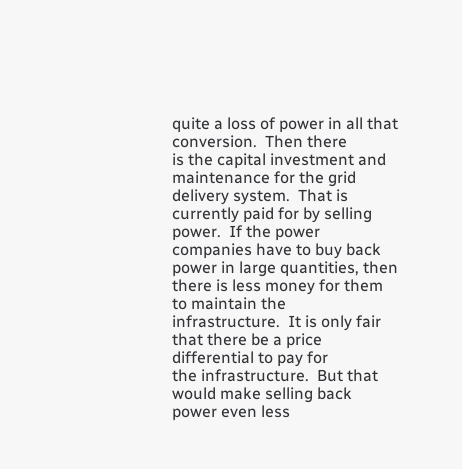quite a loss of power in all that conversion.  Then there
is the capital investment and maintenance for the grid delivery system.  That is
currently paid for by selling power.  If the power companies have to buy back
power in large quantities, then there is less money for them to maintain the
infrastructure.  It is only fair that there be a price differential to pay for
the infrastructure.  But that would make selling back power even less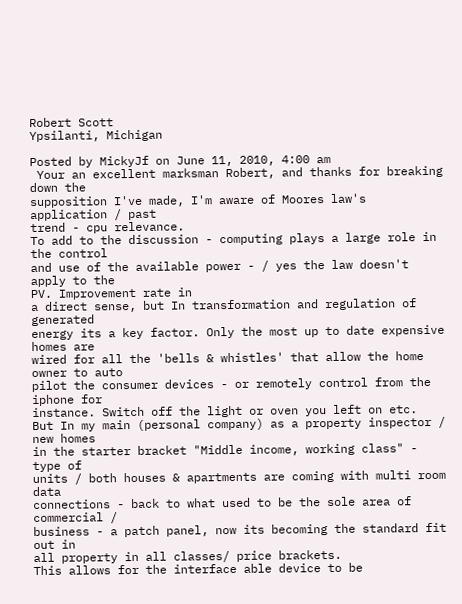Robert Scott
Ypsilanti, Michigan

Posted by MickyJf on June 11, 2010, 4:00 am
 Your an excellent marksman Robert, and thanks for breaking down the
supposition I've made, I'm aware of Moores law's application / past
trend - cpu relevance.
To add to the discussion - computing plays a large role in the control
and use of the available power - / yes the law doesn't apply to the
PV. Improvement rate in
a direct sense, but In transformation and regulation of generated
energy its a key factor. Only the most up to date expensive homes are
wired for all the 'bells & whistles' that allow the home owner to auto
pilot the consumer devices - or remotely control from the iphone for
instance. Switch off the light or oven you left on etc.
But In my main (personal company) as a property inspector / new homes
in the starter bracket "Middle income, working class" - type of
units / both houses & apartments are coming with multi room data
connections - back to what used to be the sole area of commercial /
business - a patch panel, now its becoming the standard fit out in
all property in all classes/ price brackets.
This allows for the interface able device to be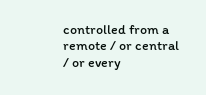controlled from a
remote / or central / or every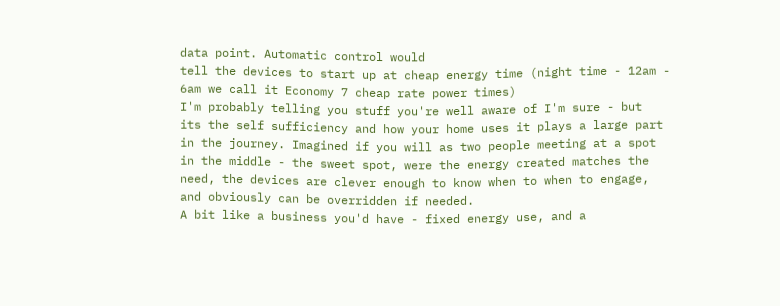data point. Automatic control would
tell the devices to start up at cheap energy time (night time - 12am -
6am we call it Economy 7 cheap rate power times)
I'm probably telling you stuff you're well aware of I'm sure - but
its the self sufficiency and how your home uses it plays a large part
in the journey. Imagined if you will as two people meeting at a spot
in the middle - the sweet spot, were the energy created matches the
need, the devices are clever enough to know when to when to engage,
and obviously can be overridden if needed.
A bit like a business you'd have - fixed energy use, and a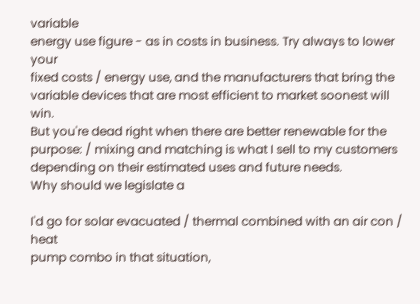variable
energy use figure - as in costs in business. Try always to lower your
fixed costs / energy use, and the manufacturers that bring the
variable devices that are most efficient to market soonest will win.
But you're dead right when there are better renewable for the
purpose: / mixing and matching is what I sell to my customers
depending on their estimated uses and future needs.
Why should we legislate a

I'd go for solar evacuated / thermal combined with an air con / heat
pump combo in that situation,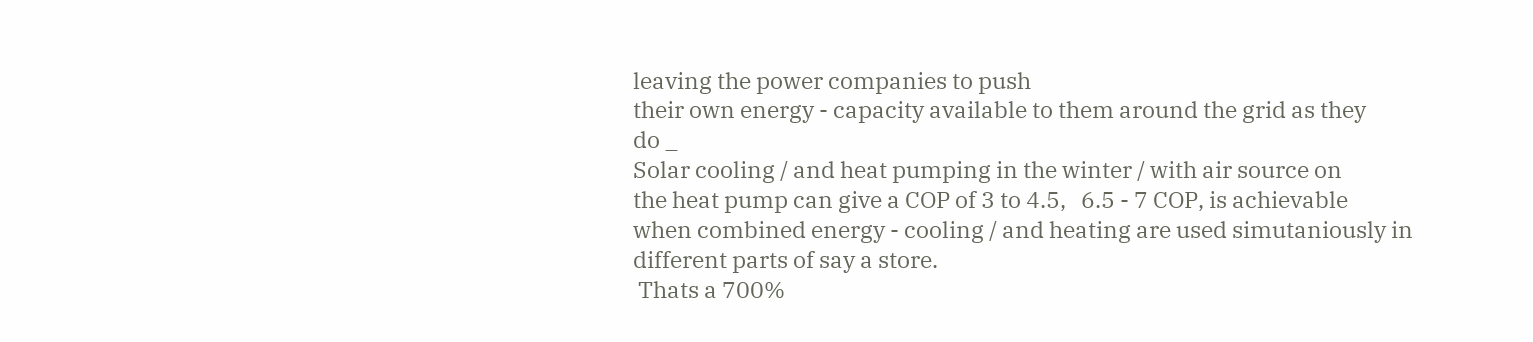leaving the power companies to push
their own energy - capacity available to them around the grid as they
do _
Solar cooling / and heat pumping in the winter / with air source on
the heat pump can give a COP of 3 to 4.5,   6.5 - 7 COP, is achievable
when combined energy - cooling / and heating are used simutaniously in
different parts of say a store.
 Thats a 700%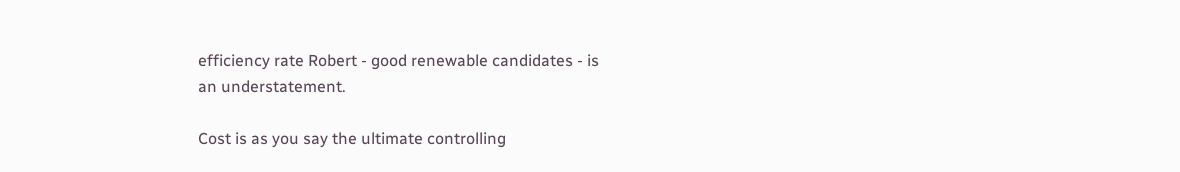efficiency rate Robert - good renewable candidates - is
an understatement.

Cost is as you say the ultimate controlling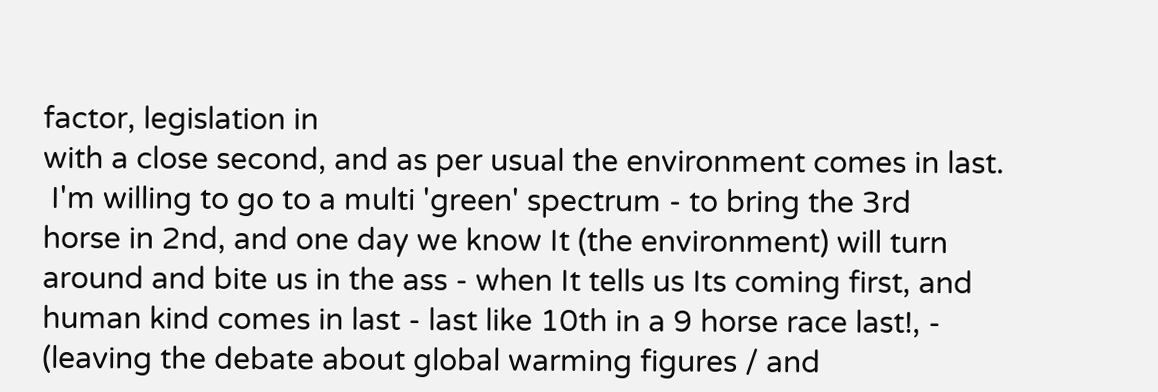factor, legislation in
with a close second, and as per usual the environment comes in last.
 I'm willing to go to a multi 'green' spectrum - to bring the 3rd
horse in 2nd, and one day we know It (the environment) will turn
around and bite us in the ass - when It tells us Its coming first, and
human kind comes in last - last like 10th in a 9 horse race last!, -
(leaving the debate about global warming figures / and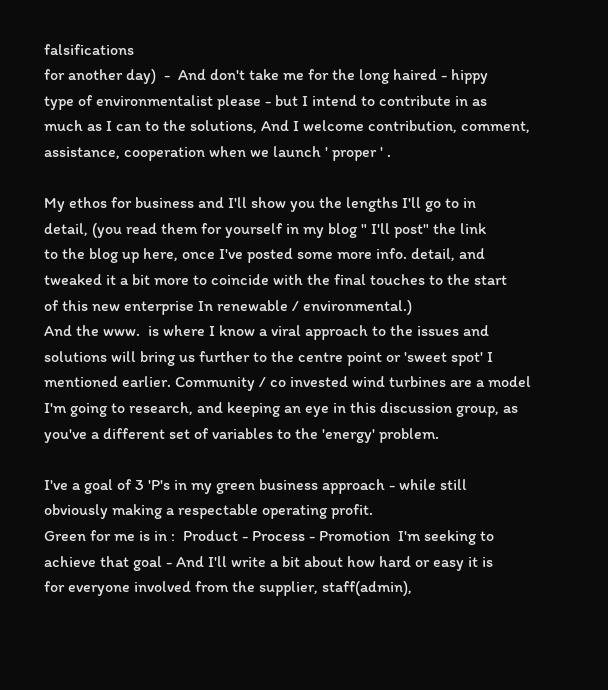falsifications
for another day)  -  And don't take me for the long haired - hippy
type of environmentalist please - but I intend to contribute in as
much as I can to the solutions, And I welcome contribution, comment,
assistance, cooperation when we launch ' proper ' .

My ethos for business and I'll show you the lengths I'll go to in
detail, (you read them for yourself in my blog " I'll post" the link
to the blog up here, once I've posted some more info. detail, and
tweaked it a bit more to coincide with the final touches to the start
of this new enterprise In renewable / environmental.)
And the www.  is where I know a viral approach to the issues and
solutions will bring us further to the centre point or 'sweet spot' I
mentioned earlier. Community / co invested wind turbines are a model
I'm going to research, and keeping an eye in this discussion group, as
you've a different set of variables to the 'energy' problem.

I've a goal of 3 'P's in my green business approach - while still
obviously making a respectable operating profit.
Green for me is in :  Product - Process - Promotion  I'm seeking to
achieve that goal - And I'll write a bit about how hard or easy it is
for everyone involved from the supplier, staff(admin),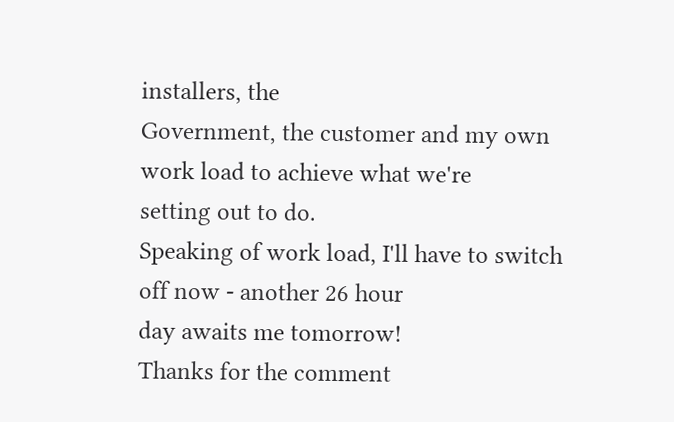installers, the
Government, the customer and my own work load to achieve what we're
setting out to do.
Speaking of work load, I'll have to switch off now - another 26 hour
day awaits me tomorrow!
Thanks for the comment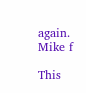again.
Mike f

This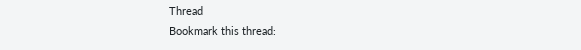Thread
Bookmark this thread: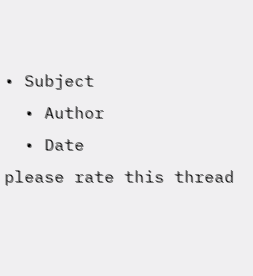• Subject
  • Author
  • Date
please rate this thread